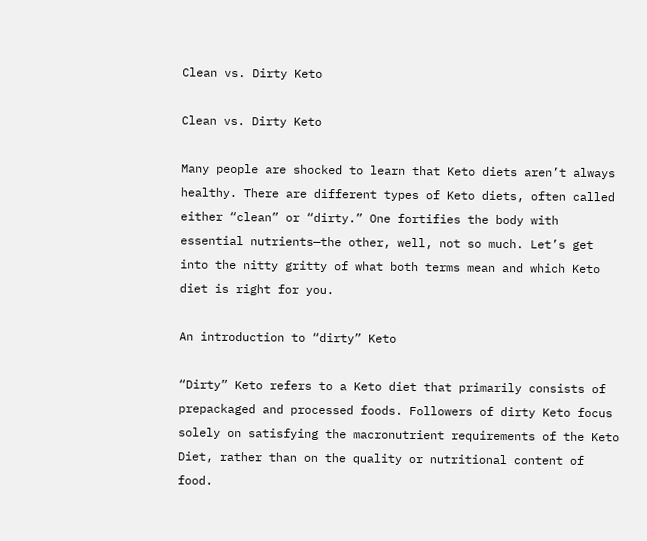Clean vs. Dirty Keto

Clean vs. Dirty Keto

Many people are shocked to learn that Keto diets aren’t always healthy. There are different types of Keto diets, often called either “clean” or “dirty.” One fortifies the body with essential nutrients—the other, well, not so much. Let’s get into the nitty gritty of what both terms mean and which Keto diet is right for you.

An introduction to “dirty” Keto

“Dirty” Keto refers to a Keto diet that primarily consists of prepackaged and processed foods. Followers of dirty Keto focus solely on satisfying the macronutrient requirements of the Keto Diet, rather than on the quality or nutritional content of food.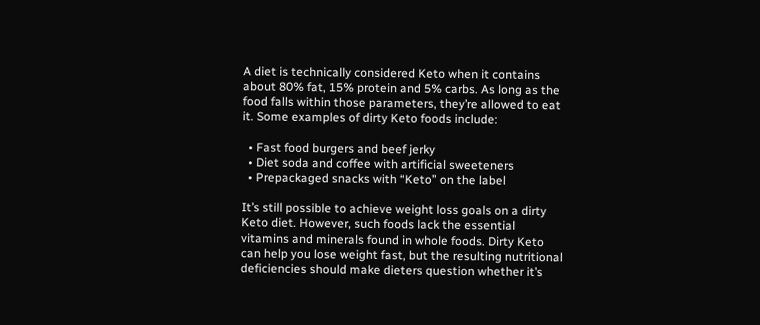A diet is technically considered Keto when it contains about 80% fat, 15% protein and 5% carbs. As long as the food falls within those parameters, they’re allowed to eat it. Some examples of dirty Keto foods include:

  • Fast food burgers and beef jerky
  • Diet soda and coffee with artificial sweeteners
  • Prepackaged snacks with “Keto” on the label

It’s still possible to achieve weight loss goals on a dirty Keto diet. However, such foods lack the essential vitamins and minerals found in whole foods. Dirty Keto can help you lose weight fast, but the resulting nutritional deficiencies should make dieters question whether it’s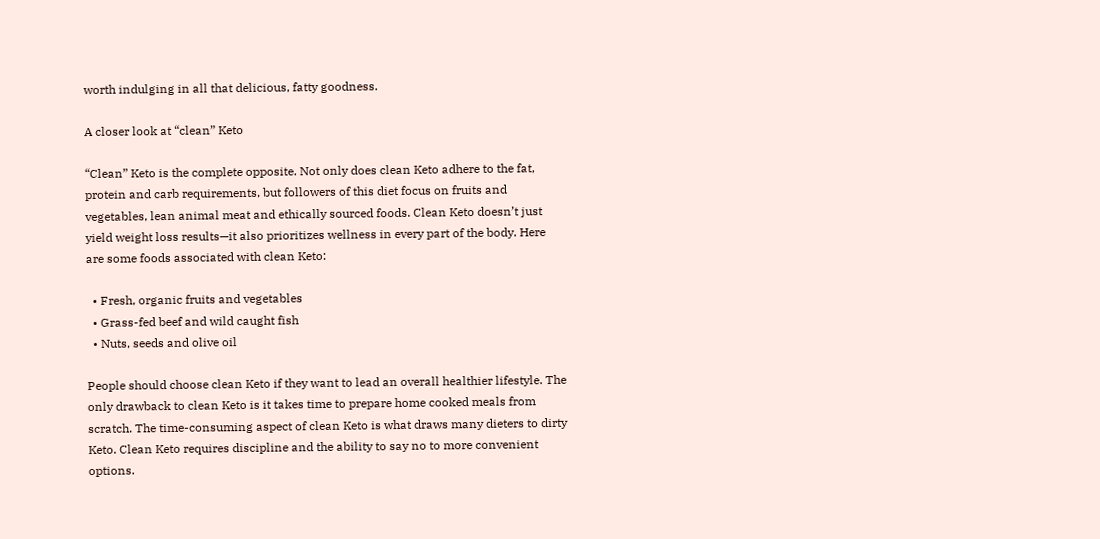worth indulging in all that delicious, fatty goodness.

A closer look at “clean” Keto

“Clean” Keto is the complete opposite. Not only does clean Keto adhere to the fat, protein and carb requirements, but followers of this diet focus on fruits and vegetables, lean animal meat and ethically sourced foods. Clean Keto doesn’t just yield weight loss results—it also prioritizes wellness in every part of the body. Here are some foods associated with clean Keto:

  • Fresh, organic fruits and vegetables
  • Grass-fed beef and wild caught fish
  • Nuts, seeds and olive oil

People should choose clean Keto if they want to lead an overall healthier lifestyle. The only drawback to clean Keto is it takes time to prepare home cooked meals from scratch. The time-consuming aspect of clean Keto is what draws many dieters to dirty Keto. Clean Keto requires discipline and the ability to say no to more convenient options.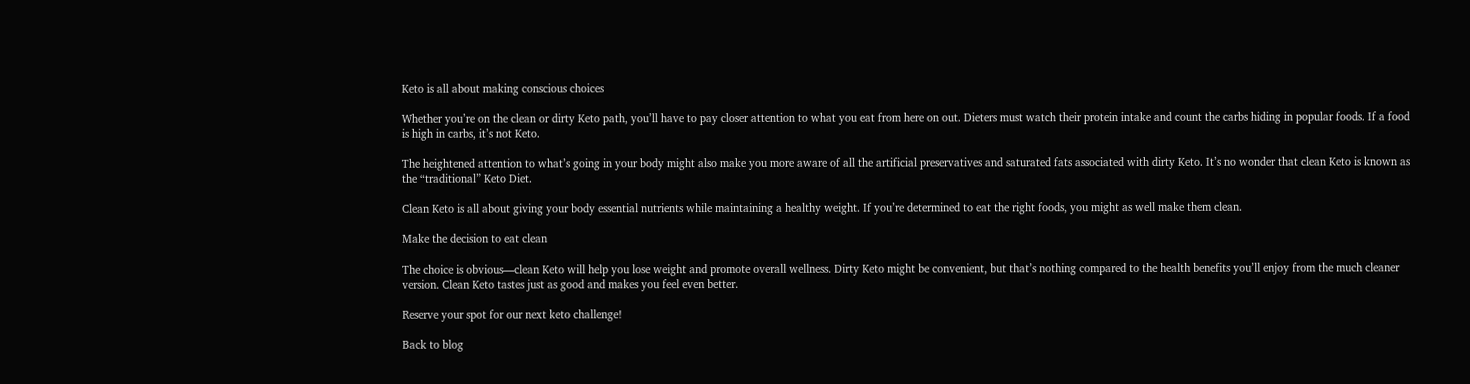Keto is all about making conscious choices

Whether you’re on the clean or dirty Keto path, you’ll have to pay closer attention to what you eat from here on out. Dieters must watch their protein intake and count the carbs hiding in popular foods. If a food is high in carbs, it’s not Keto.

The heightened attention to what’s going in your body might also make you more aware of all the artificial preservatives and saturated fats associated with dirty Keto. It’s no wonder that clean Keto is known as the “traditional” Keto Diet.

Clean Keto is all about giving your body essential nutrients while maintaining a healthy weight. If you’re determined to eat the right foods, you might as well make them clean.

Make the decision to eat clean

The choice is obvious—clean Keto will help you lose weight and promote overall wellness. Dirty Keto might be convenient, but that’s nothing compared to the health benefits you’ll enjoy from the much cleaner version. Clean Keto tastes just as good and makes you feel even better.

Reserve your spot for our next keto challenge!

Back to blog